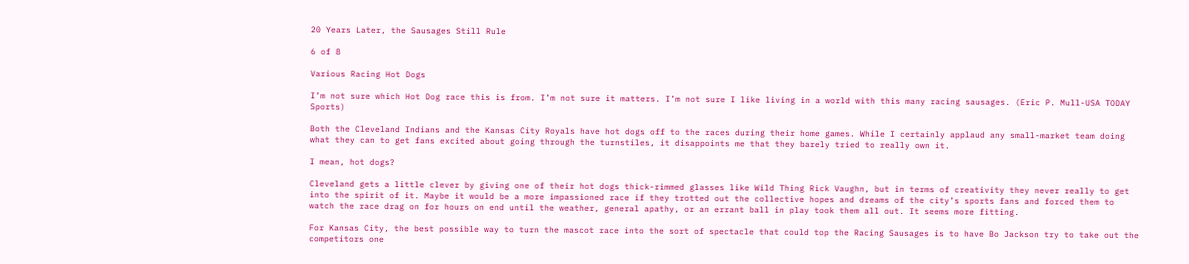20 Years Later, the Sausages Still Rule

6 of 8

Various Racing Hot Dogs

I’m not sure which Hot Dog race this is from. I’m not sure it matters. I’m not sure I like living in a world with this many racing sausages. (Eric P. Mull-USA TODAY Sports)

Both the Cleveland Indians and the Kansas City Royals have hot dogs off to the races during their home games. While I certainly applaud any small-market team doing what they can to get fans excited about going through the turnstiles, it disappoints me that they barely tried to really own it.

I mean, hot dogs?

Cleveland gets a little clever by giving one of their hot dogs thick-rimmed glasses like Wild Thing Rick Vaughn, but in terms of creativity they never really to get into the spirit of it. Maybe it would be a more impassioned race if they trotted out the collective hopes and dreams of the city’s sports fans and forced them to watch the race drag on for hours on end until the weather, general apathy, or an errant ball in play took them all out. It seems more fitting.

For Kansas City, the best possible way to turn the mascot race into the sort of spectacle that could top the Racing Sausages is to have Bo Jackson try to take out the competitors one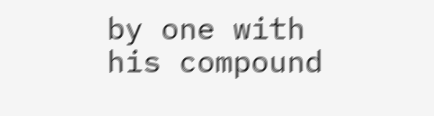by one with his compound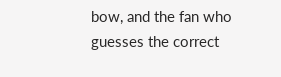bow, and the fan who guesses the correct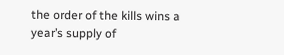the order of the kills wins a year’s supply of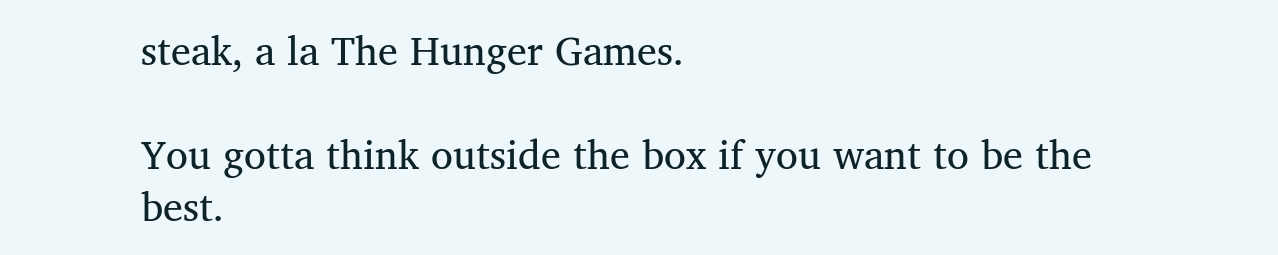steak, a la The Hunger Games.

You gotta think outside the box if you want to be the best.